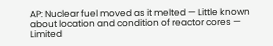AP: Nuclear fuel moved as it melted — Little known about location and condition of reactor cores — Limited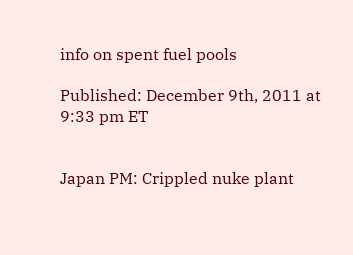info on spent fuel pools

Published: December 9th, 2011 at 9:33 pm ET


Japan PM: Crippled nuke plant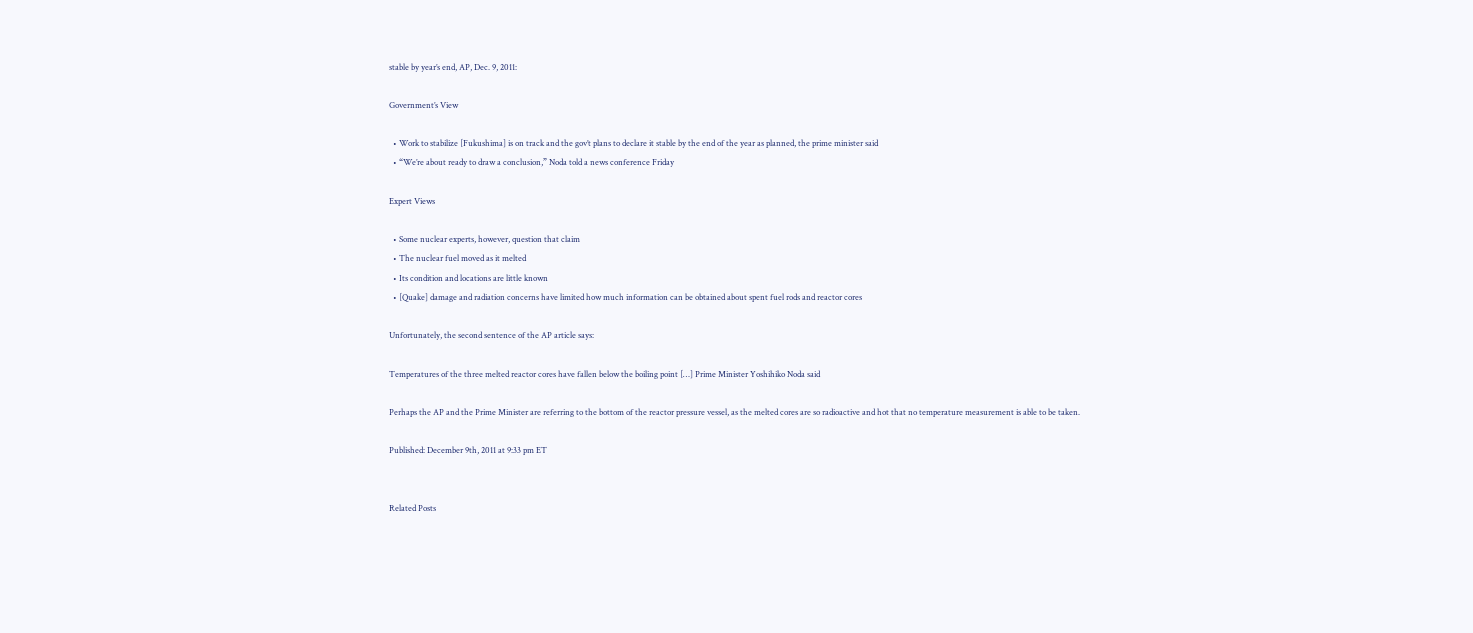stable by year’s end, AP, Dec. 9, 2011:

Government’s View

  • Work to stabilize [Fukushima] is on track and the gov’t plans to declare it stable by the end of the year as planned, the prime minister said
  • “We’re about ready to draw a conclusion,” Noda told a news conference Friday

Expert Views

  • Some nuclear experts, however, question that claim
  • The nuclear fuel moved as it melted
  • Its condition and locations are little known
  • [Quake] damage and radiation concerns have limited how much information can be obtained about spent fuel rods and reactor cores

Unfortunately, the second sentence of the AP article says:

Temperatures of the three melted reactor cores have fallen below the boiling point […] Prime Minister Yoshihiko Noda said

Perhaps the AP and the Prime Minister are referring to the bottom of the reactor pressure vessel, as the melted cores are so radioactive and hot that no temperature measurement is able to be taken.

Published: December 9th, 2011 at 9:33 pm ET


Related Posts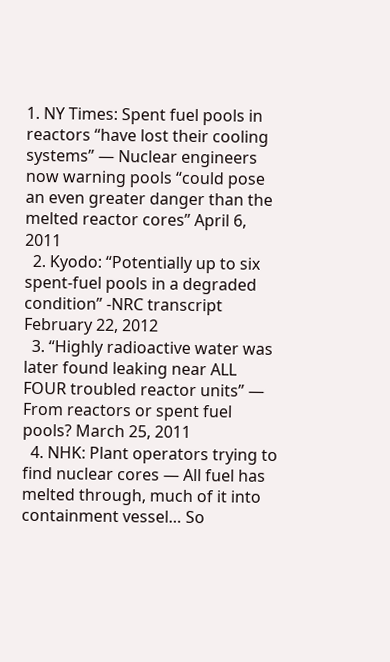1. NY Times: Spent fuel pools in reactors “have lost their cooling systems” — Nuclear engineers now warning pools “could pose an even greater danger than the melted reactor cores” April 6, 2011
  2. Kyodo: “Potentially up to six spent-fuel pools in a degraded condition” -NRC transcript February 22, 2012
  3. “Highly radioactive water was later found leaking near ALL FOUR troubled reactor units” — From reactors or spent fuel pools? March 25, 2011
  4. NHK: Plant operators trying to find nuclear cores — All fuel has melted through, much of it into containment vessel… So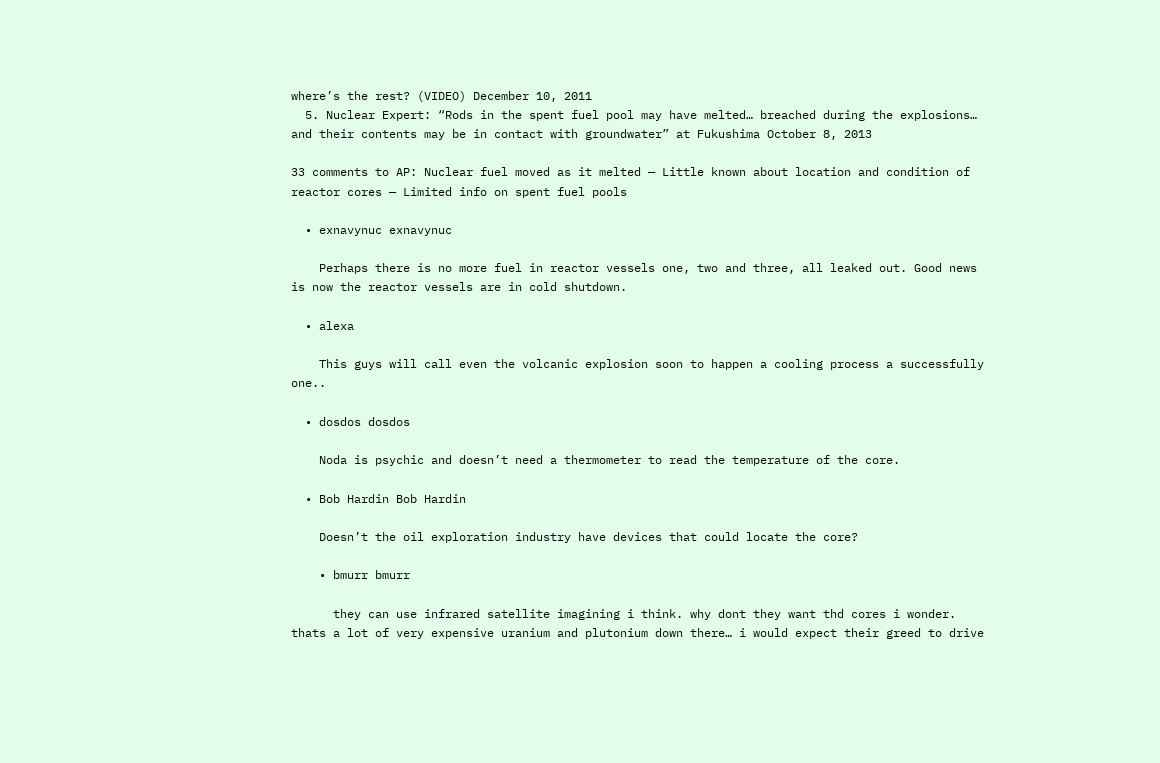where’s the rest? (VIDEO) December 10, 2011
  5. Nuclear Expert: “Rods in the spent fuel pool may have melted… breached during the explosions… and their contents may be in contact with groundwater” at Fukushima October 8, 2013

33 comments to AP: Nuclear fuel moved as it melted — Little known about location and condition of reactor cores — Limited info on spent fuel pools

  • exnavynuc exnavynuc

    Perhaps there is no more fuel in reactor vessels one, two and three, all leaked out. Good news is now the reactor vessels are in cold shutdown.

  • alexa

    This guys will call even the volcanic explosion soon to happen a cooling process a successfully one..

  • dosdos dosdos

    Noda is psychic and doesn’t need a thermometer to read the temperature of the core.

  • Bob Hardin Bob Hardin

    Doesn’t the oil exploration industry have devices that could locate the core?

    • bmurr bmurr

      they can use infrared satellite imagining i think. why dont they want thd cores i wonder. thats a lot of very expensive uranium and plutonium down there… i would expect their greed to drive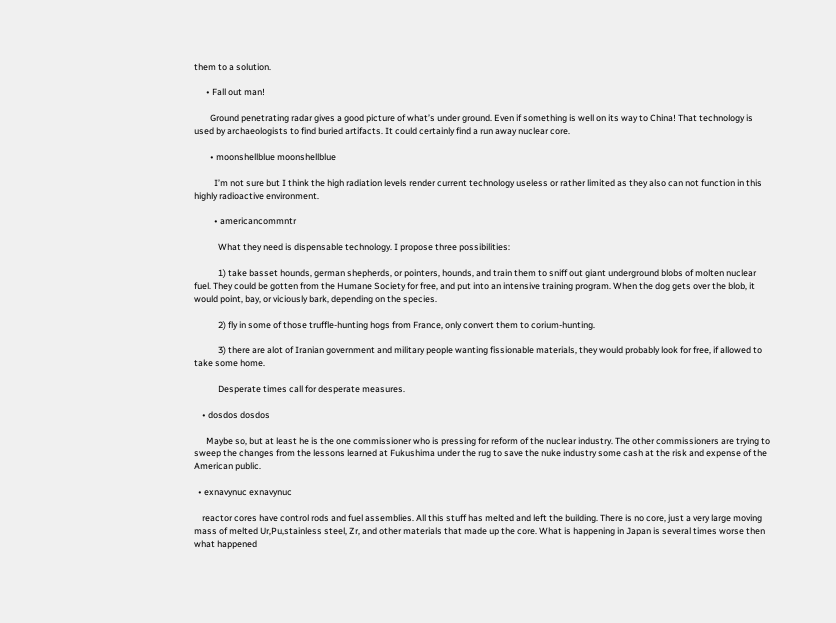them to a solution.

      • Fall out man!

        Ground penetrating radar gives a good picture of what’s under ground. Even if something is well on its way to China! That technology is used by archaeologists to find buried artifacts. It could certainly find a run away nuclear core.

        • moonshellblue moonshellblue

          I’m not sure but I think the high radiation levels render current technology useless or rather limited as they also can not function in this highly radioactive environment.

          • americancommntr

            What they need is dispensable technology. I propose three possibilities:

            1) take basset hounds, german shepherds, or pointers, hounds, and train them to sniff out giant underground blobs of molten nuclear fuel. They could be gotten from the Humane Society for free, and put into an intensive training program. When the dog gets over the blob, it would point, bay, or viciously bark, depending on the species.

            2) fly in some of those truffle-hunting hogs from France, only convert them to corium-hunting.

            3) there are alot of Iranian government and military people wanting fissionable materials, they would probably look for free, if allowed to take some home.

            Desperate times call for desperate measures.

    • dosdos dosdos

      Maybe so, but at least he is the one commissioner who is pressing for reform of the nuclear industry. The other commissioners are trying to sweep the changes from the lessons learned at Fukushima under the rug to save the nuke industry some cash at the risk and expense of the American public.

  • exnavynuc exnavynuc

    reactor cores have control rods and fuel assemblies. All this stuff has melted and left the building. There is no core, just a very large moving mass of melted Ur,Pu,stainless steel, Zr, and other materials that made up the core. What is happening in Japan is several times worse then what happened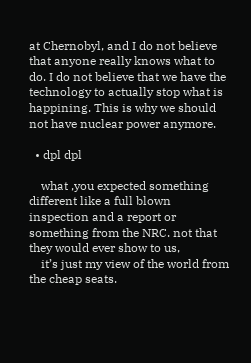at Chernobyl, and I do not believe that anyone really knows what to do. I do not believe that we have the technology to actually stop what is happining. This is why we should not have nuclear power anymore.

  • dpl dpl

    what ,you expected something different like a full blown inspection and a report or something from the NRC. not that they would ever show to us,
    it’s just my view of the world from the cheap seats.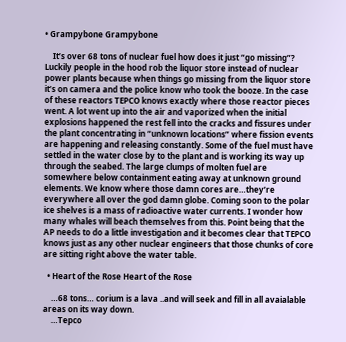• Grampybone Grampybone

    It’s over 68 tons of nuclear fuel how does it just “go missing”? Luckily people in the hood rob the liquor store instead of nuclear power plants because when things go missing from the liquor store it’s on camera and the police know who took the booze. In the case of these reactors TEPCO knows exactly where those reactor pieces went. A lot went up into the air and vaporized when the initial explosions happened the rest fell into the cracks and fissures under the plant concentrating in “unknown locations” where fission events are happening and releasing constantly. Some of the fuel must have settled in the water close by to the plant and is working its way up through the seabed. The large clumps of molten fuel are somewhere below containment eating away at unknown ground elements. We know where those damn cores are…they’re everywhere all over the god damn globe. Coming soon to the polar ice shelves is a mass of radioactive water currents. I wonder how many whales will beach themselves from this. Point being that the AP needs to do a little investigation and it becomes clear that TEPCO knows just as any other nuclear engineers that those chunks of core are sitting right above the water table.

  • Heart of the Rose Heart of the Rose

    …68 tons… corium is a lava ..and will seek and fill in all avaialable areas on its way down.
    …Tepco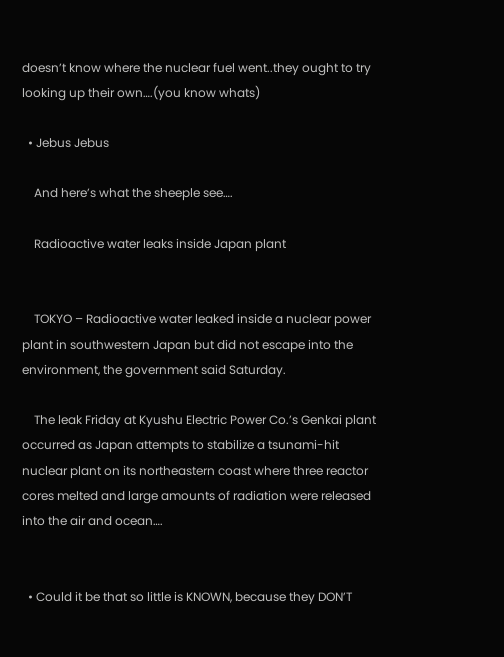doesn’t know where the nuclear fuel went..they ought to try looking up their own….(you know whats)

  • Jebus Jebus

    And here’s what the sheeple see….

    Radioactive water leaks inside Japan plant


    TOKYO – Radioactive water leaked inside a nuclear power plant in southwestern Japan but did not escape into the environment, the government said Saturday.

    The leak Friday at Kyushu Electric Power Co.’s Genkai plant occurred as Japan attempts to stabilize a tsunami-hit nuclear plant on its northeastern coast where three reactor cores melted and large amounts of radiation were released into the air and ocean….


  • Could it be that so little is KNOWN, because they DON’T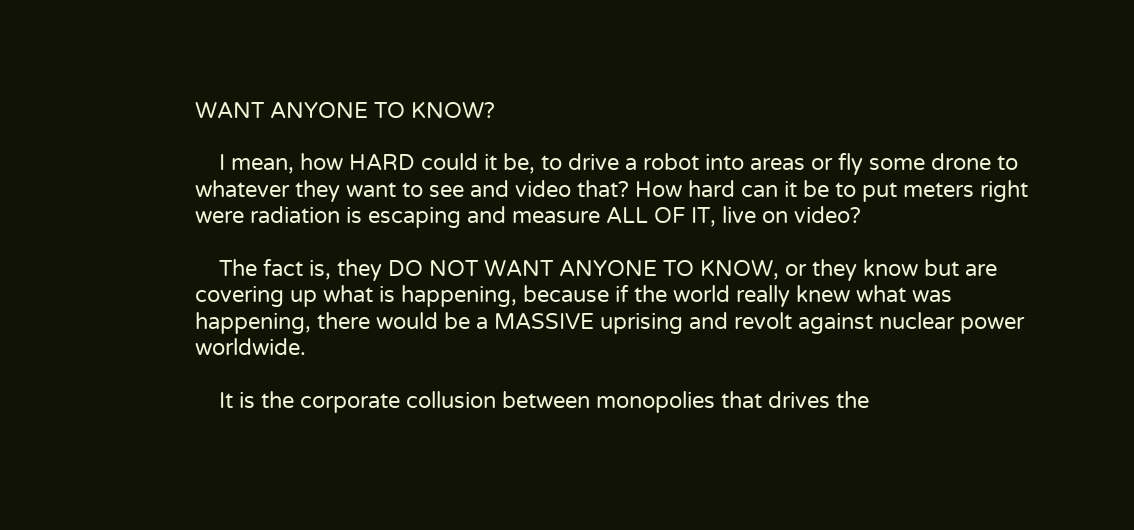WANT ANYONE TO KNOW?

    I mean, how HARD could it be, to drive a robot into areas or fly some drone to whatever they want to see and video that? How hard can it be to put meters right were radiation is escaping and measure ALL OF IT, live on video?

    The fact is, they DO NOT WANT ANYONE TO KNOW, or they know but are covering up what is happening, because if the world really knew what was happening, there would be a MASSIVE uprising and revolt against nuclear power worldwide.

    It is the corporate collusion between monopolies that drives the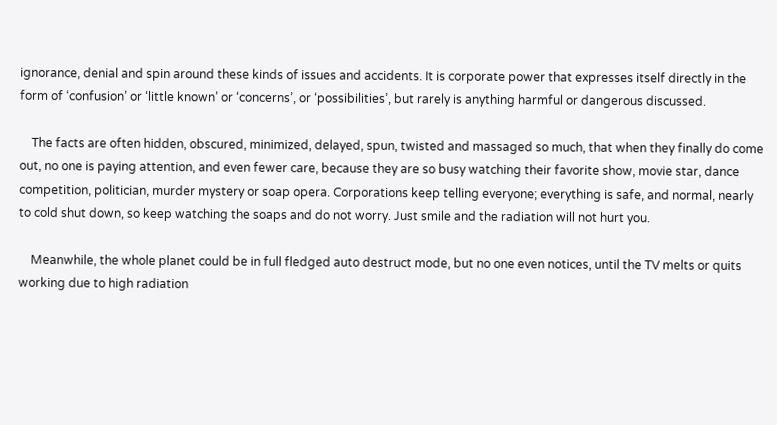ignorance, denial and spin around these kinds of issues and accidents. It is corporate power that expresses itself directly in the form of ‘confusion’ or ‘little known’ or ‘concerns’, or ‘possibilities’, but rarely is anything harmful or dangerous discussed.

    The facts are often hidden, obscured, minimized, delayed, spun, twisted and massaged so much, that when they finally do come out, no one is paying attention, and even fewer care, because they are so busy watching their favorite show, movie star, dance competition, politician, murder mystery or soap opera. Corporations keep telling everyone; everything is safe, and normal, nearly to cold shut down, so keep watching the soaps and do not worry. Just smile and the radiation will not hurt you.

    Meanwhile, the whole planet could be in full fledged auto destruct mode, but no one even notices, until the TV melts or quits working due to high radiation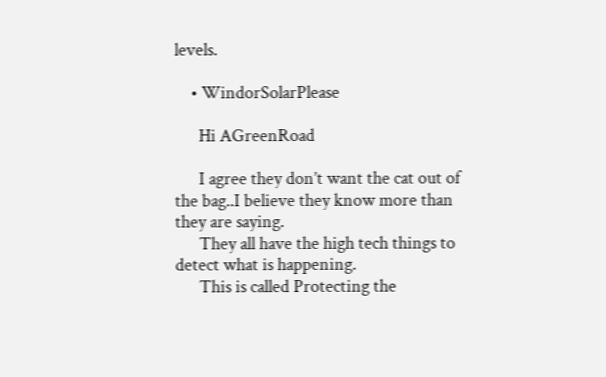levels.

    • WindorSolarPlease

      Hi AGreenRoad

      I agree they don’t want the cat out of the bag..I believe they know more than they are saying.
      They all have the high tech things to detect what is happening.
      This is called Protecting the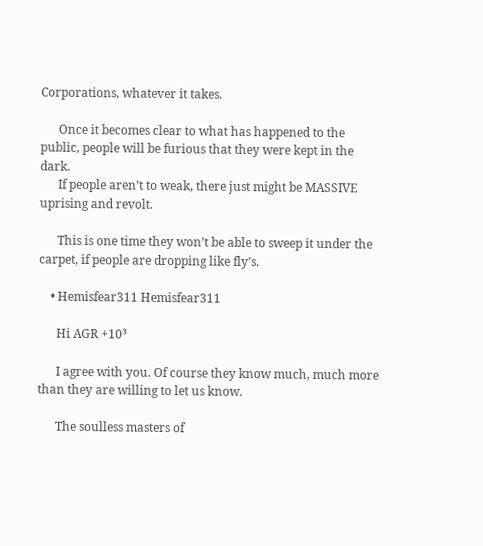Corporations, whatever it takes.

      Once it becomes clear to what has happened to the public, people will be furious that they were kept in the dark.
      If people aren’t to weak, there just might be MASSIVE uprising and revolt.

      This is one time they won’t be able to sweep it under the carpet, if people are dropping like fly’s.

    • Hemisfear311 Hemisfear311

      Hi AGR +10³

      I agree with you. Of course they know much, much more than they are willing to let us know.

      The soulless masters of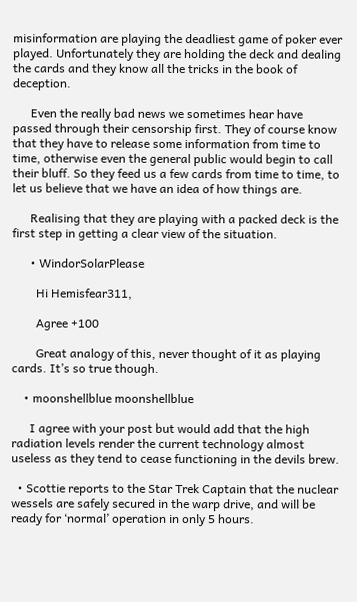misinformation are playing the deadliest game of poker ever played. Unfortunately they are holding the deck and dealing the cards and they know all the tricks in the book of deception.

      Even the really bad news we sometimes hear have passed through their censorship first. They of course know that they have to release some information from time to time, otherwise even the general public would begin to call their bluff. So they feed us a few cards from time to time, to let us believe that we have an idea of how things are.

      Realising that they are playing with a packed deck is the first step in getting a clear view of the situation.

      • WindorSolarPlease

        Hi Hemisfear311,

        Agree +100

        Great analogy of this, never thought of it as playing cards. It’s so true though.

    • moonshellblue moonshellblue

      I agree with your post but would add that the high radiation levels render the current technology almost useless as they tend to cease functioning in the devils brew.

  • Scottie reports to the Star Trek Captain that the nuclear wessels are safely secured in the warp drive, and will be ready for ‘normal’ operation in only 5 hours.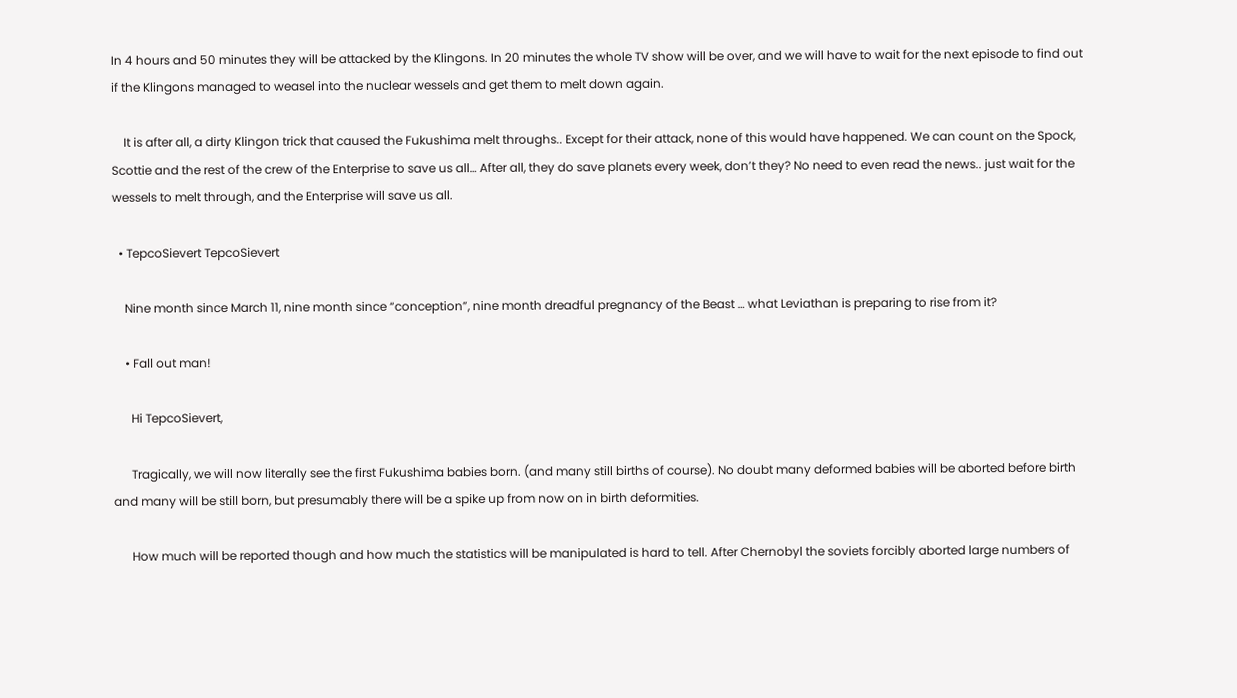In 4 hours and 50 minutes they will be attacked by the Klingons. In 20 minutes the whole TV show will be over, and we will have to wait for the next episode to find out if the Klingons managed to weasel into the nuclear wessels and get them to melt down again.

    It is after all, a dirty Klingon trick that caused the Fukushima melt throughs.. Except for their attack, none of this would have happened. We can count on the Spock, Scottie and the rest of the crew of the Enterprise to save us all… After all, they do save planets every week, don’t they? No need to even read the news.. just wait for the wessels to melt through, and the Enterprise will save us all.

  • TepcoSievert TepcoSievert

    Nine month since March 11, nine month since “conception”, nine month dreadful pregnancy of the Beast … what Leviathan is preparing to rise from it?

    • Fall out man!

      Hi TepcoSievert,

      Tragically, we will now literally see the first Fukushima babies born. (and many still births of course). No doubt many deformed babies will be aborted before birth and many will be still born, but presumably there will be a spike up from now on in birth deformities.

      How much will be reported though and how much the statistics will be manipulated is hard to tell. After Chernobyl the soviets forcibly aborted large numbers of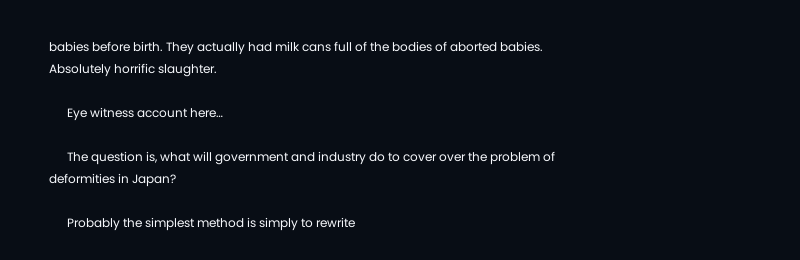babies before birth. They actually had milk cans full of the bodies of aborted babies. Absolutely horrific slaughter.

      Eye witness account here…

      The question is, what will government and industry do to cover over the problem of deformities in Japan?

      Probably the simplest method is simply to rewrite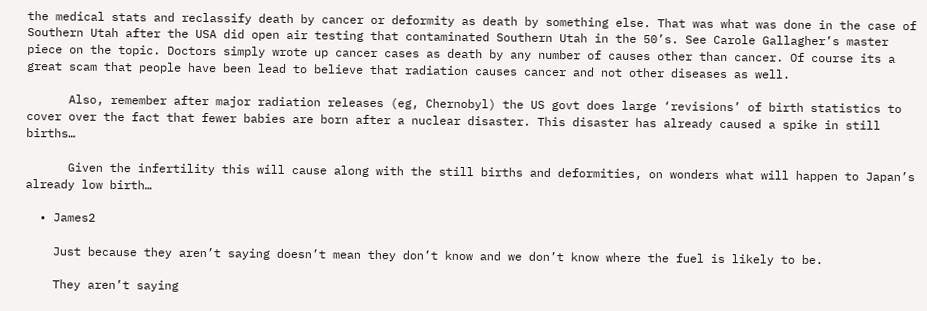the medical stats and reclassify death by cancer or deformity as death by something else. That was what was done in the case of Southern Utah after the USA did open air testing that contaminated Southern Utah in the 50’s. See Carole Gallagher’s master piece on the topic. Doctors simply wrote up cancer cases as death by any number of causes other than cancer. Of course its a great scam that people have been lead to believe that radiation causes cancer and not other diseases as well.

      Also, remember after major radiation releases (eg, Chernobyl) the US govt does large ‘revisions’ of birth statistics to cover over the fact that fewer babies are born after a nuclear disaster. This disaster has already caused a spike in still births…

      Given the infertility this will cause along with the still births and deformities, on wonders what will happen to Japan’s already low birth…

  • James2

    Just because they aren’t saying doesn’t mean they don’t know and we don’t know where the fuel is likely to be.

    They aren’t saying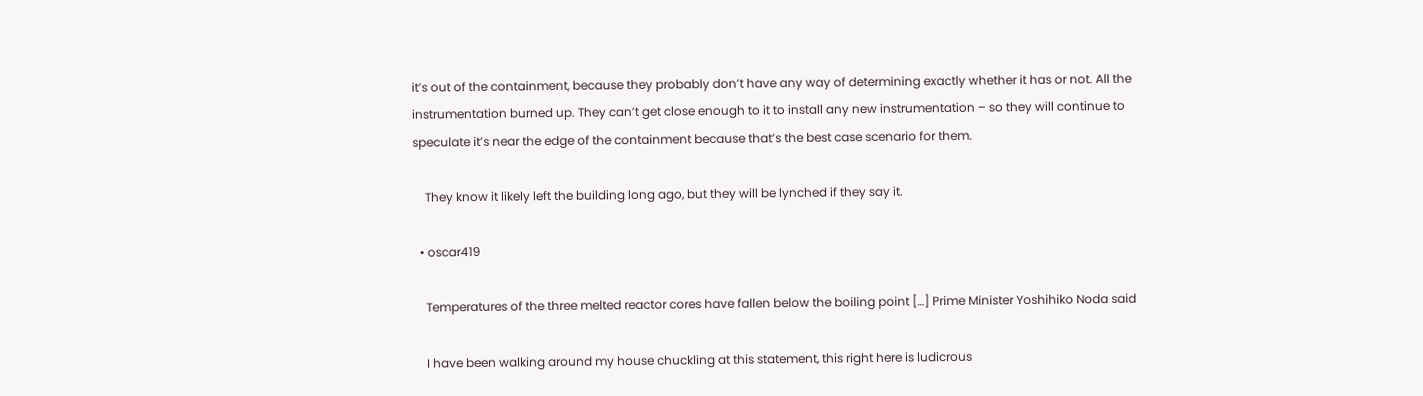it’s out of the containment, because they probably don’t have any way of determining exactly whether it has or not. All the instrumentation burned up. They can’t get close enough to it to install any new instrumentation – so they will continue to speculate it’s near the edge of the containment because that’s the best case scenario for them.

    They know it likely left the building long ago, but they will be lynched if they say it.

  • oscar419

    Temperatures of the three melted reactor cores have fallen below the boiling point […] Prime Minister Yoshihiko Noda said

    I have been walking around my house chuckling at this statement, this right here is ludicrous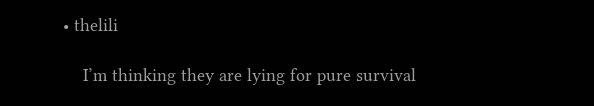• thelili

    I’m thinking they are lying for pure survival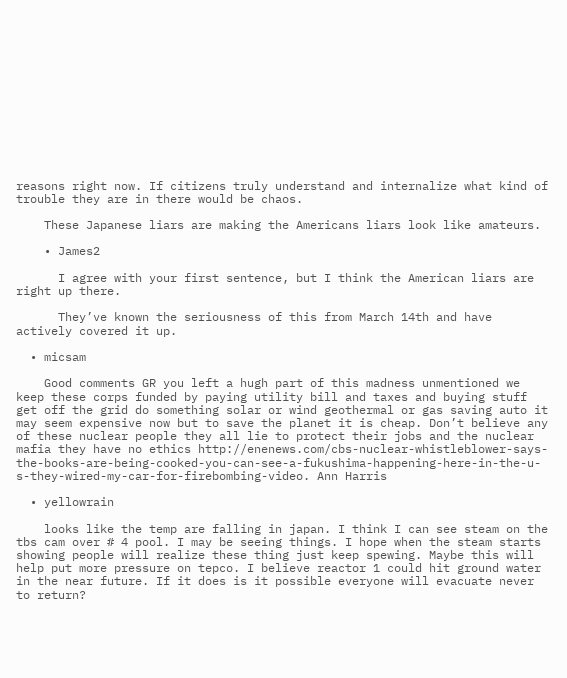reasons right now. If citizens truly understand and internalize what kind of trouble they are in there would be chaos.

    These Japanese liars are making the Americans liars look like amateurs.

    • James2

      I agree with your first sentence, but I think the American liars are right up there.

      They’ve known the seriousness of this from March 14th and have actively covered it up.

  • micsam

    Good comments GR you left a hugh part of this madness unmentioned we keep these corps funded by paying utility bill and taxes and buying stuff get off the grid do something solar or wind geothermal or gas saving auto it may seem expensive now but to save the planet it is cheap. Don’t believe any of these nuclear people they all lie to protect their jobs and the nuclear mafia they have no ethics http://enenews.com/cbs-nuclear-whistleblower-says-the-books-are-being-cooked-you-can-see-a-fukushima-happening-here-in-the-u-s-they-wired-my-car-for-firebombing-video. Ann Harris

  • yellowrain

    looks like the temp are falling in japan. I think I can see steam on the tbs cam over # 4 pool. I may be seeing things. I hope when the steam starts showing people will realize these thing just keep spewing. Maybe this will help put more pressure on tepco. I believe reactor 1 could hit ground water in the near future. If it does is it possible everyone will evacuate never to return?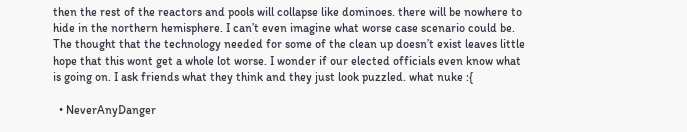then the rest of the reactors and pools will collapse like dominoes. there will be nowhere to hide in the northern hemisphere. I can’t even imagine what worse case scenario could be. The thought that the technology needed for some of the clean up doesn’t exist leaves little hope that this wont get a whole lot worse. I wonder if our elected officials even know what is going on. I ask friends what they think and they just look puzzled. what nuke :{

  • NeverAnyDanger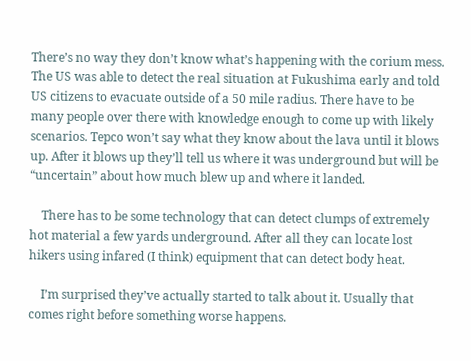There’s no way they don’t know what’s happening with the corium mess. The US was able to detect the real situation at Fukushima early and told US citizens to evacuate outside of a 50 mile radius. There have to be many people over there with knowledge enough to come up with likely scenarios. Tepco won’t say what they know about the lava until it blows up. After it blows up they’ll tell us where it was underground but will be “uncertain” about how much blew up and where it landed.

    There has to be some technology that can detect clumps of extremely hot material a few yards underground. After all they can locate lost hikers using infared (I think) equipment that can detect body heat.

    I’m surprised they’ve actually started to talk about it. Usually that comes right before something worse happens.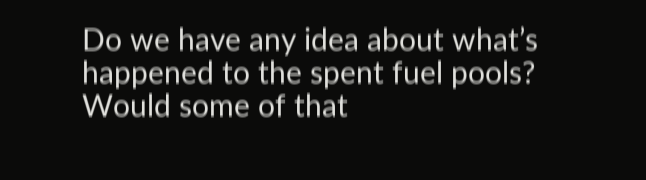Do we have any idea about what’s happened to the spent fuel pools? Would some of that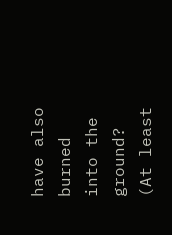have also burned into the ground? (At least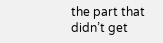the part that didn’t get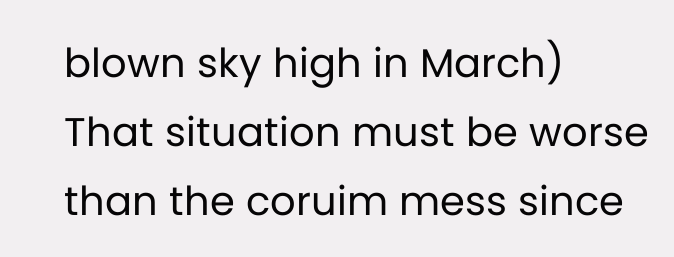blown sky high in March) That situation must be worse than the coruim mess since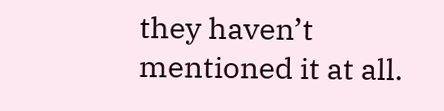they haven’t mentioned it at all.